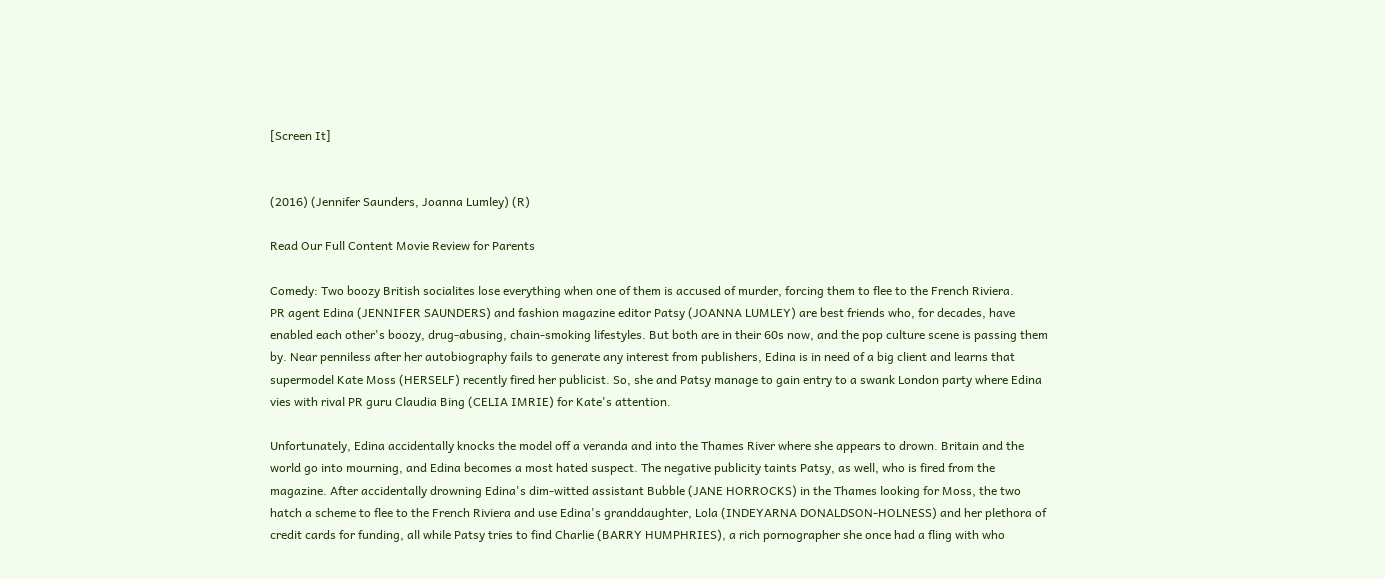[Screen It]


(2016) (Jennifer Saunders, Joanna Lumley) (R)

Read Our Full Content Movie Review for Parents

Comedy: Two boozy British socialites lose everything when one of them is accused of murder, forcing them to flee to the French Riviera.
PR agent Edina (JENNIFER SAUNDERS) and fashion magazine editor Patsy (JOANNA LUMLEY) are best friends who, for decades, have enabled each other's boozy, drug-abusing, chain-smoking lifestyles. But both are in their 60s now, and the pop culture scene is passing them by. Near penniless after her autobiography fails to generate any interest from publishers, Edina is in need of a big client and learns that supermodel Kate Moss (HERSELF) recently fired her publicist. So, she and Patsy manage to gain entry to a swank London party where Edina vies with rival PR guru Claudia Bing (CELIA IMRIE) for Kate's attention.

Unfortunately, Edina accidentally knocks the model off a veranda and into the Thames River where she appears to drown. Britain and the world go into mourning, and Edina becomes a most hated suspect. The negative publicity taints Patsy, as well, who is fired from the magazine. After accidentally drowning Edina's dim-witted assistant Bubble (JANE HORROCKS) in the Thames looking for Moss, the two hatch a scheme to flee to the French Riviera and use Edina's granddaughter, Lola (INDEYARNA DONALDSON-HOLNESS) and her plethora of credit cards for funding, all while Patsy tries to find Charlie (BARRY HUMPHRIES), a rich pornographer she once had a fling with who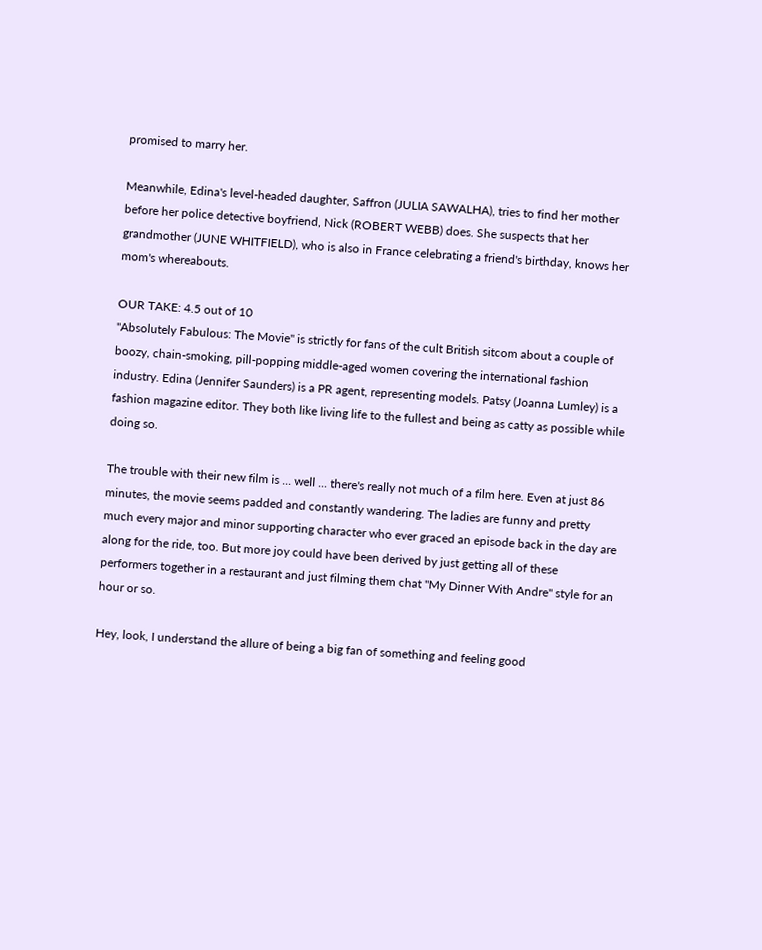promised to marry her.

Meanwhile, Edina's level-headed daughter, Saffron (JULIA SAWALHA), tries to find her mother before her police detective boyfriend, Nick (ROBERT WEBB) does. She suspects that her grandmother (JUNE WHITFIELD), who is also in France celebrating a friend's birthday, knows her mom's whereabouts.

OUR TAKE: 4.5 out of 10
"Absolutely Fabulous: The Movie" is strictly for fans of the cult British sitcom about a couple of boozy, chain-smoking, pill-popping middle-aged women covering the international fashion industry. Edina (Jennifer Saunders) is a PR agent, representing models. Patsy (Joanna Lumley) is a fashion magazine editor. They both like living life to the fullest and being as catty as possible while doing so.

The trouble with their new film is ... well ... there's really not much of a film here. Even at just 86 minutes, the movie seems padded and constantly wandering. The ladies are funny and pretty much every major and minor supporting character who ever graced an episode back in the day are along for the ride, too. But more joy could have been derived by just getting all of these performers together in a restaurant and just filming them chat "My Dinner With Andre" style for an hour or so.

Hey, look, I understand the allure of being a big fan of something and feeling good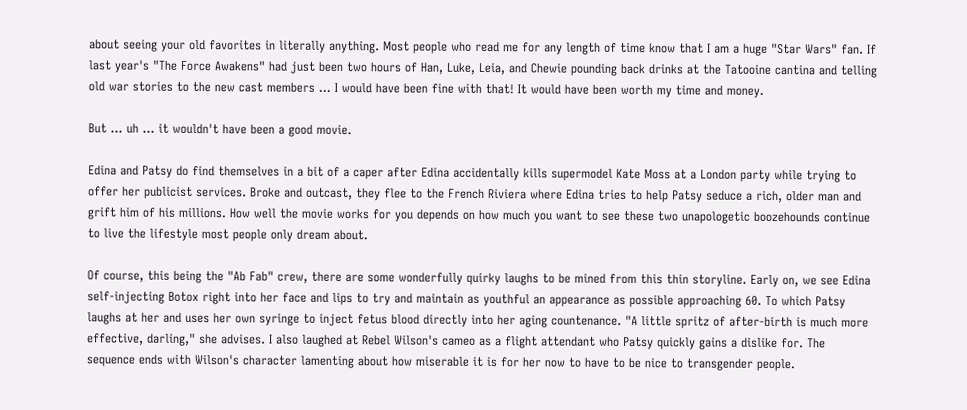about seeing your old favorites in literally anything. Most people who read me for any length of time know that I am a huge "Star Wars" fan. If last year's "The Force Awakens" had just been two hours of Han, Luke, Leia, and Chewie pounding back drinks at the Tatooine cantina and telling old war stories to the new cast members ... I would have been fine with that! It would have been worth my time and money.

But ... uh ... it wouldn't have been a good movie.

Edina and Patsy do find themselves in a bit of a caper after Edina accidentally kills supermodel Kate Moss at a London party while trying to offer her publicist services. Broke and outcast, they flee to the French Riviera where Edina tries to help Patsy seduce a rich, older man and grift him of his millions. How well the movie works for you depends on how much you want to see these two unapologetic boozehounds continue to live the lifestyle most people only dream about.

Of course, this being the "Ab Fab" crew, there are some wonderfully quirky laughs to be mined from this thin storyline. Early on, we see Edina self-injecting Botox right into her face and lips to try and maintain as youthful an appearance as possible approaching 60. To which Patsy laughs at her and uses her own syringe to inject fetus blood directly into her aging countenance. "A little spritz of after-birth is much more effective, darling," she advises. I also laughed at Rebel Wilson's cameo as a flight attendant who Patsy quickly gains a dislike for. The sequence ends with Wilson's character lamenting about how miserable it is for her now to have to be nice to transgender people.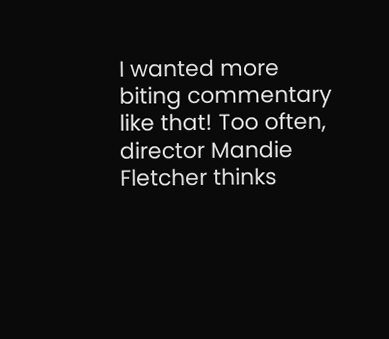I wanted more biting commentary like that! Too often, director Mandie Fletcher thinks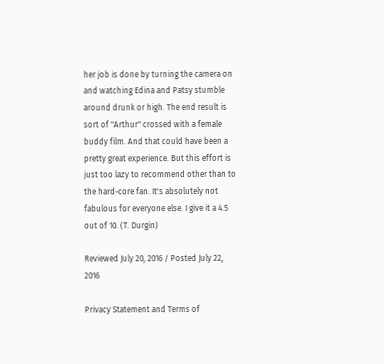her job is done by turning the camera on and watching Edina and Patsy stumble around drunk or high. The end result is sort of "Arthur" crossed with a female buddy film. And that could have been a pretty great experience. But this effort is just too lazy to recommend other than to the hard-core fan. It's absolutely not fabulous for everyone else. I give it a 4.5 out of 10. (T. Durgin)

Reviewed July 20, 2016 / Posted July 22, 2016

Privacy Statement and Terms of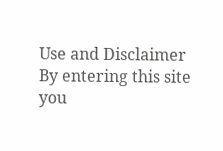Use and Disclaimer
By entering this site you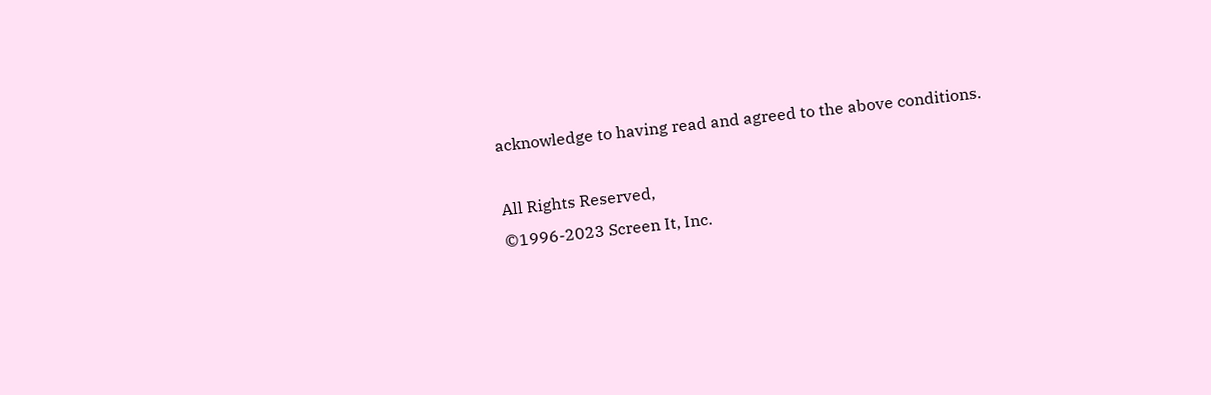acknowledge to having read and agreed to the above conditions.

All Rights Reserved,
©1996-2023 Screen It, Inc.